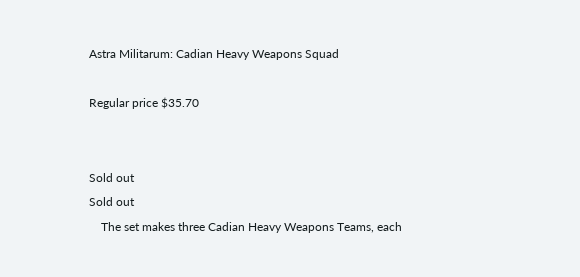Astra Militarum: Cadian Heavy Weapons Squad

Regular price $35.70


Sold out
Sold out
    The set makes three Cadian Heavy Weapons Teams, each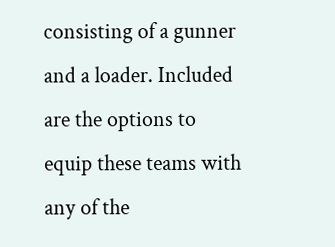consisting of a gunner and a loader. Included are the options to equip these teams with any of the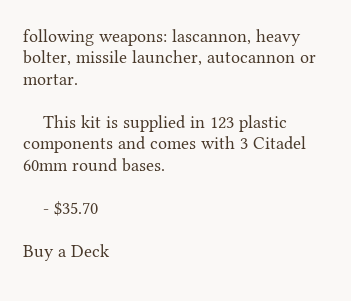following weapons: lascannon, heavy bolter, missile launcher, autocannon or mortar.

    This kit is supplied in 123 plastic components and comes with 3 Citadel 60mm round bases.

    - $35.70

Buy a Deck